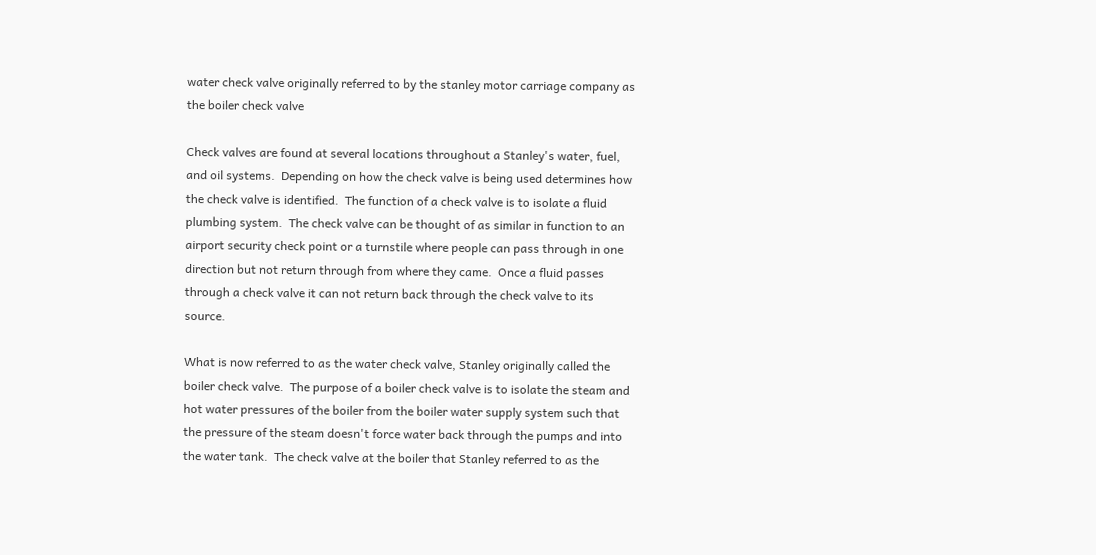water check valve originally referred to by the stanley motor carriage company as the boiler check valve

Check valves are found at several locations throughout a Stanley's water, fuel, and oil systems.  Depending on how the check valve is being used determines how the check valve is identified.  The function of a check valve is to isolate a fluid plumbing system.  The check valve can be thought of as similar in function to an airport security check point or a turnstile where people can pass through in one direction but not return through from where they came.  Once a fluid passes through a check valve it can not return back through the check valve to its source.

What is now referred to as the water check valve, Stanley originally called the boiler check valve.  The purpose of a boiler check valve is to isolate the steam and hot water pressures of the boiler from the boiler water supply system such that the pressure of the steam doesn't force water back through the pumps and into the water tank.  The check valve at the boiler that Stanley referred to as the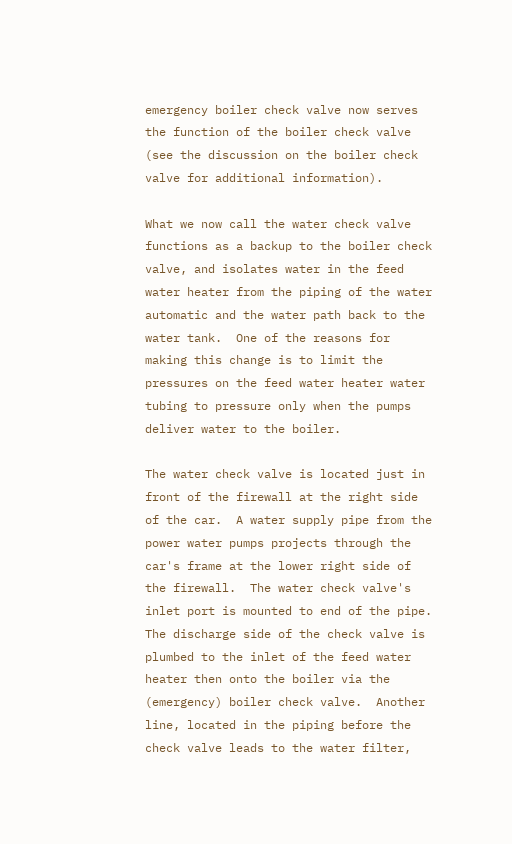emergency boiler check valve now serves the function of the boiler check valve (see the discussion on the boiler check valve for additional information).

What we now call the water check valve functions as a backup to the boiler check valve, and isolates water in the feed water heater from the piping of the water automatic and the water path back to the water tank.  One of the reasons for making this change is to limit the pressures on the feed water heater water tubing to pressure only when the pumps deliver water to the boiler.

The water check valve is located just in front of the firewall at the right side of the car.  A water supply pipe from the power water pumps projects through the car's frame at the lower right side of the firewall.  The water check valve's inlet port is mounted to end of the pipe.  The discharge side of the check valve is plumbed to the inlet of the feed water heater then onto the boiler via the (emergency) boiler check valve.  Another line, located in the piping before the check valve leads to the water filter,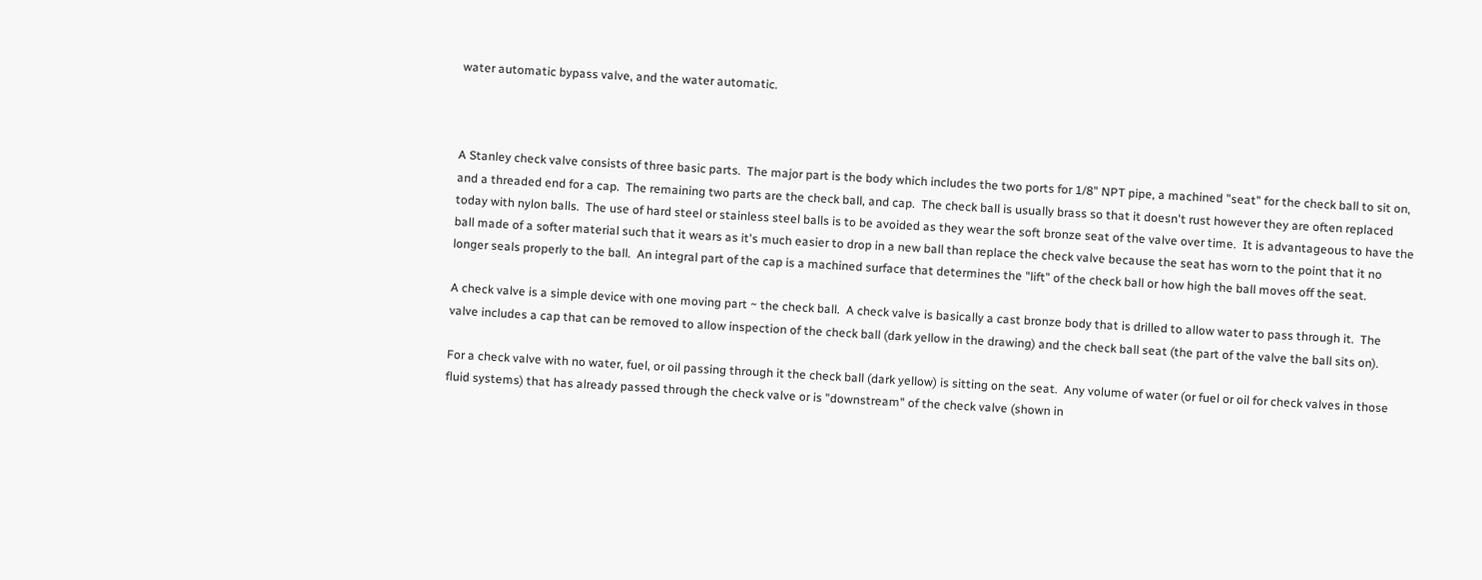water automatic bypass valve, and the water automatic.



A Stanley check valve consists of three basic parts.  The major part is the body which includes the two ports for 1/8" NPT pipe, a machined "seat" for the check ball to sit on, and a threaded end for a cap.  The remaining two parts are the check ball, and cap.  The check ball is usually brass so that it doesn't rust however they are often replaced today with nylon balls.  The use of hard steel or stainless steel balls is to be avoided as they wear the soft bronze seat of the valve over time.  It is advantageous to have the ball made of a softer material such that it wears as it's much easier to drop in a new ball than replace the check valve because the seat has worn to the point that it no longer seals properly to the ball.  An integral part of the cap is a machined surface that determines the "lift" of the check ball or how high the ball moves off the seat.

A check valve is a simple device with one moving part ~ the check ball.  A check valve is basically a cast bronze body that is drilled to allow water to pass through it.  The valve includes a cap that can be removed to allow inspection of the check ball (dark yellow in the drawing) and the check ball seat (the part of the valve the ball sits on).

For a check valve with no water, fuel, or oil passing through it the check ball (dark yellow) is sitting on the seat.  Any volume of water (or fuel or oil for check valves in those fluid systems) that has already passed through the check valve or is "downstream" of the check valve (shown in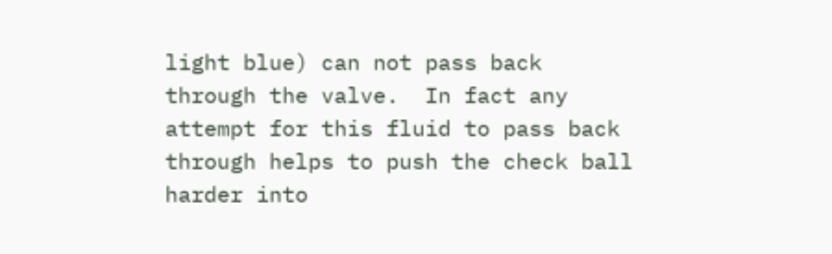light blue) can not pass back through the valve.  In fact any attempt for this fluid to pass back through helps to push the check ball harder into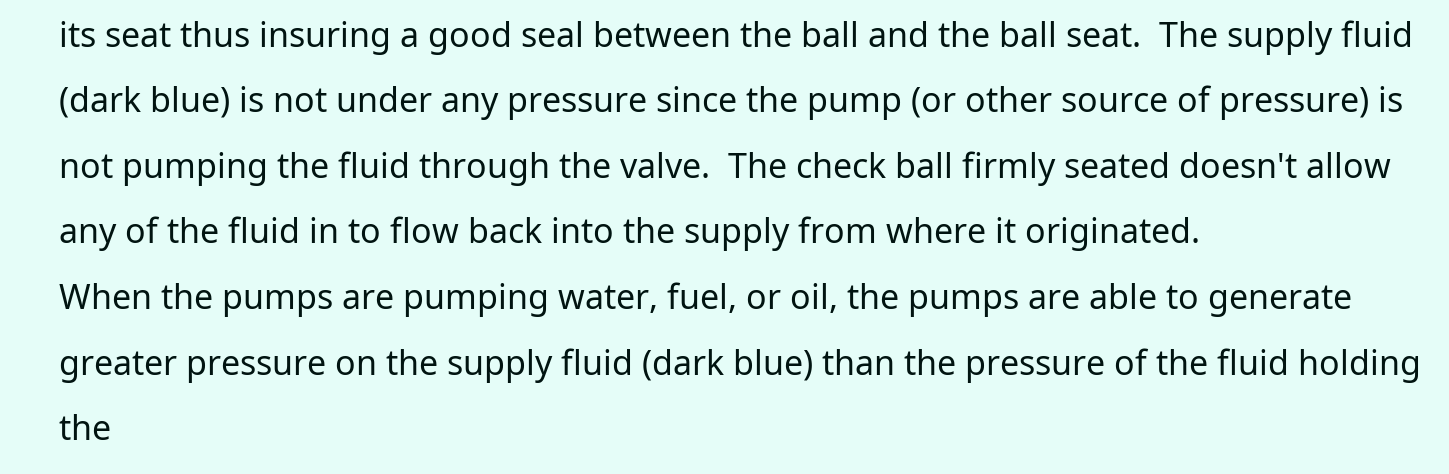its seat thus insuring a good seal between the ball and the ball seat.  The supply fluid (dark blue) is not under any pressure since the pump (or other source of pressure) is not pumping the fluid through the valve.  The check ball firmly seated doesn't allow any of the fluid in to flow back into the supply from where it originated.
When the pumps are pumping water, fuel, or oil, the pumps are able to generate greater pressure on the supply fluid (dark blue) than the pressure of the fluid holding the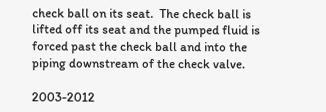check ball on its seat.  The check ball is lifted off its seat and the pumped fluid is forced past the check ball and into the piping downstream of the check valve.

2003-2012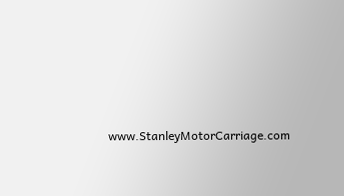www.StanleyMotorCarriage.com